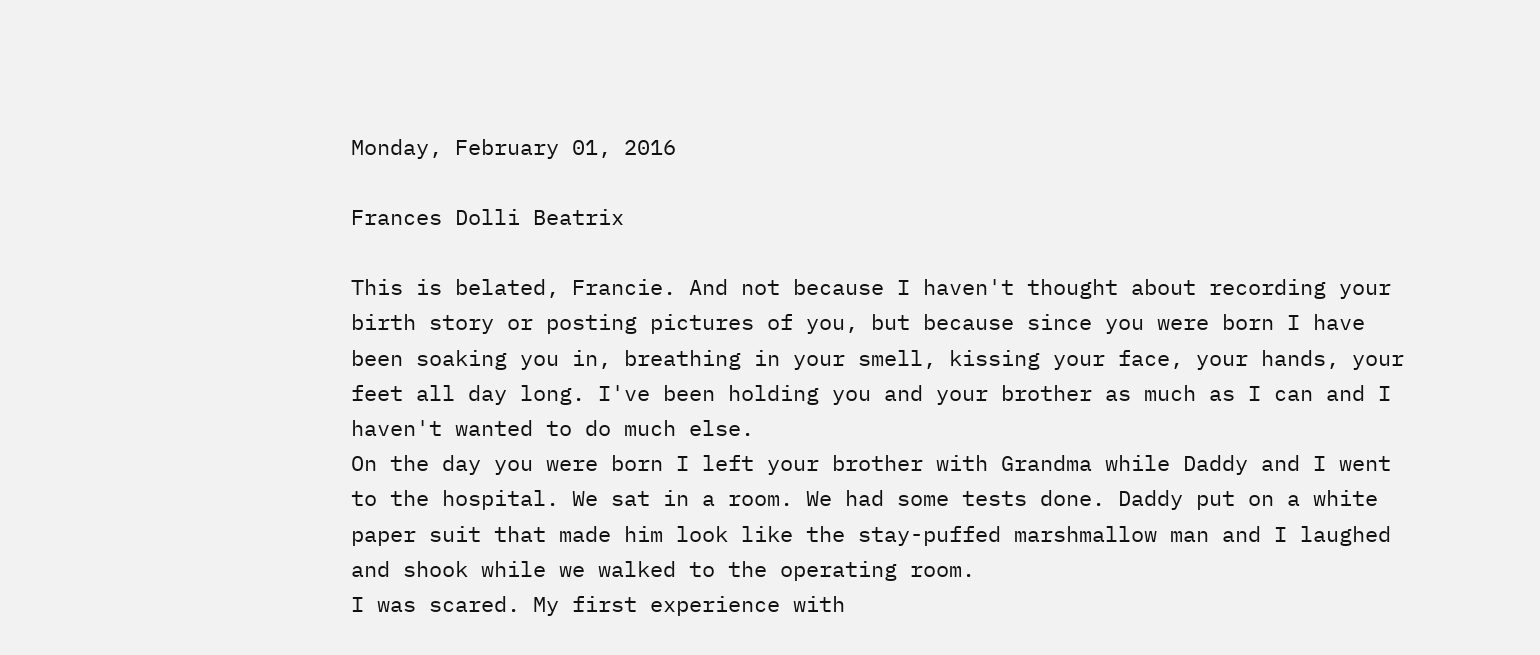Monday, February 01, 2016

Frances Dolli Beatrix

This is belated, Francie. And not because I haven't thought about recording your birth story or posting pictures of you, but because since you were born I have been soaking you in, breathing in your smell, kissing your face, your hands, your feet all day long. I've been holding you and your brother as much as I can and I haven't wanted to do much else.
On the day you were born I left your brother with Grandma while Daddy and I went to the hospital. We sat in a room. We had some tests done. Daddy put on a white paper suit that made him look like the stay-puffed marshmallow man and I laughed and shook while we walked to the operating room.
I was scared. My first experience with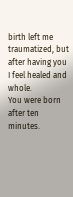birth left me traumatized, but after having you I feel healed and whole.
You were born after ten minutes.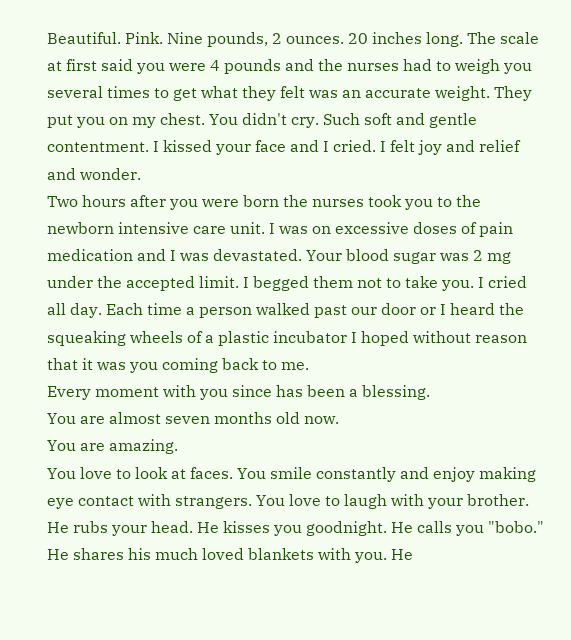Beautiful. Pink. Nine pounds, 2 ounces. 20 inches long. The scale at first said you were 4 pounds and the nurses had to weigh you several times to get what they felt was an accurate weight. They put you on my chest. You didn't cry. Such soft and gentle contentment. I kissed your face and I cried. I felt joy and relief and wonder.
Two hours after you were born the nurses took you to the newborn intensive care unit. I was on excessive doses of pain medication and I was devastated. Your blood sugar was 2 mg under the accepted limit. I begged them not to take you. I cried all day. Each time a person walked past our door or I heard the squeaking wheels of a plastic incubator I hoped without reason that it was you coming back to me.
Every moment with you since has been a blessing.
You are almost seven months old now.
You are amazing.
You love to look at faces. You smile constantly and enjoy making eye contact with strangers. You love to laugh with your brother. He rubs your head. He kisses you goodnight. He calls you "bobo." He shares his much loved blankets with you. He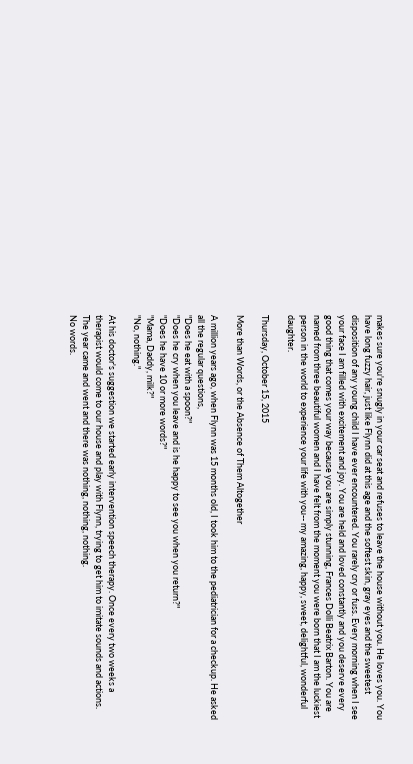makes sure you're snugly in your car seat and refuses to leave the house without you. He loves you. You have long fuzzy hair, just like Flynn did at this age and the softest skin, gray eyes and the sweetest disposition of any young child I have ever encountered. You rarely cry or fuss. Every morning when I see your face I am filled with excitement and joy. You are held and loved constantly and you deserve every good thing that comes your way because you are simply stunning, Frances Dolli Beatrix Barton. You are named from three beautiful women and I have felt from the moment you were born that I am the luckiest person in the world to experience your life with you-- my amazing, happy, sweet, delightful, wonderful daughter.

Thursday, October 15, 2015

More than Words, or the Absence of Them Altogether

A million years ago, when Flynn was 15 months old, I took him to the pediatrician for a checkup. He asked all the regular questions,
"Does he eat with a spoon?"
"Does he cry when you leave and is he happy to see you when you return?"
"Does he have 10 or more words?"
"Mama, Daddy, milk?"
"No, nothing."

At his doctor's suggestion we started early intervention speech therapy. Once every two weeks a therapist would come to our house and play with Flynn, trying to get him to imitate sounds and actions. The year came and went and there was nothing, nothing, nothing.
No words.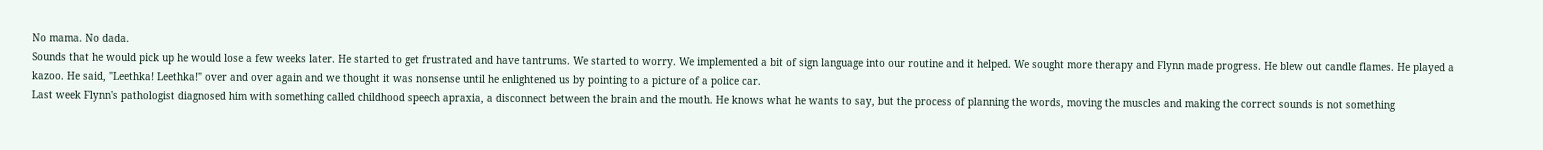No mama. No dada.
Sounds that he would pick up he would lose a few weeks later. He started to get frustrated and have tantrums. We started to worry. We implemented a bit of sign language into our routine and it helped. We sought more therapy and Flynn made progress. He blew out candle flames. He played a kazoo. He said, "Leethka! Leethka!" over and over again and we thought it was nonsense until he enlightened us by pointing to a picture of a police car.
Last week Flynn's pathologist diagnosed him with something called childhood speech apraxia, a disconnect between the brain and the mouth. He knows what he wants to say, but the process of planning the words, moving the muscles and making the correct sounds is not something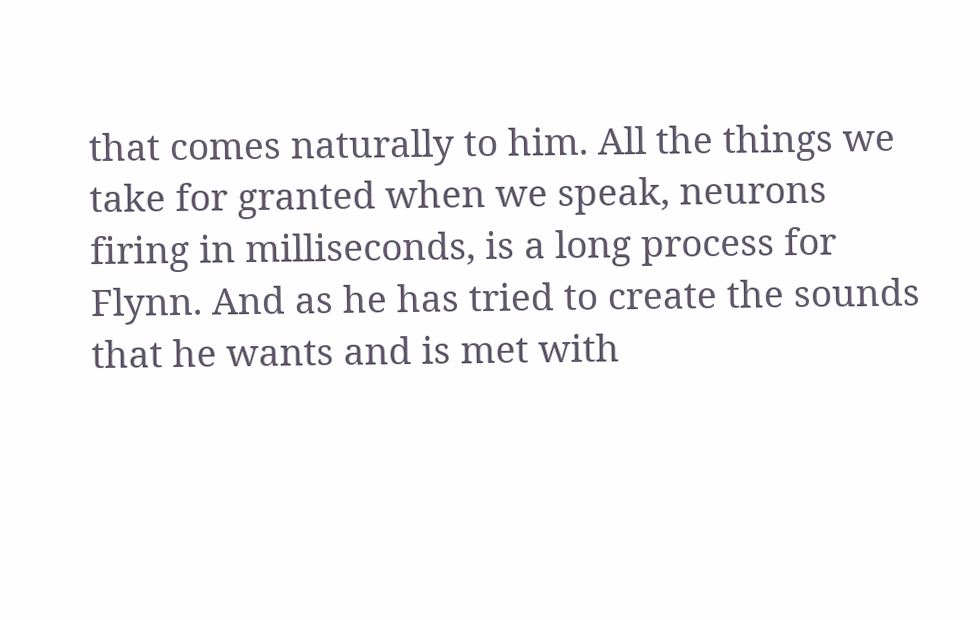that comes naturally to him. All the things we take for granted when we speak, neurons firing in milliseconds, is a long process for Flynn. And as he has tried to create the sounds that he wants and is met with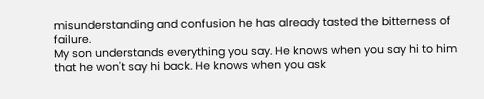misunderstanding and confusion he has already tasted the bitterness of failure.
My son understands everything you say. He knows when you say hi to him that he won't say hi back. He knows when you ask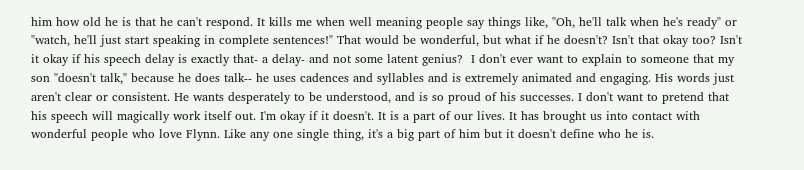him how old he is that he can't respond. It kills me when well meaning people say things like, "Oh, he'll talk when he's ready" or "watch, he'll just start speaking in complete sentences!" That would be wonderful, but what if he doesn't? Isn't that okay too? Isn't it okay if his speech delay is exactly that- a delay- and not some latent genius?  I don't ever want to explain to someone that my son "doesn't talk," because he does talk-- he uses cadences and syllables and is extremely animated and engaging. His words just aren't clear or consistent. He wants desperately to be understood, and is so proud of his successes. I don't want to pretend that his speech will magically work itself out. I'm okay if it doesn't. It is a part of our lives. It has brought us into contact with wonderful people who love Flynn. Like any one single thing, it's a big part of him but it doesn't define who he is.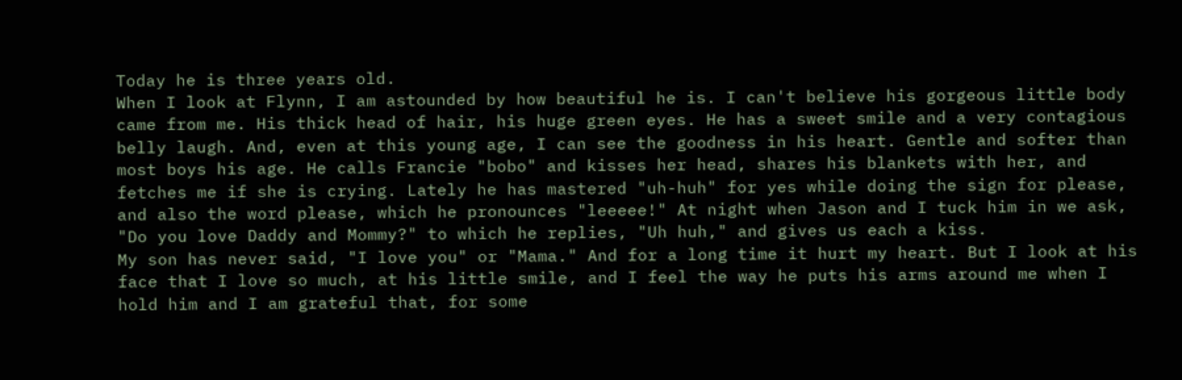Today he is three years old.
When I look at Flynn, I am astounded by how beautiful he is. I can't believe his gorgeous little body came from me. His thick head of hair, his huge green eyes. He has a sweet smile and a very contagious belly laugh. And, even at this young age, I can see the goodness in his heart. Gentle and softer than most boys his age. He calls Francie "bobo" and kisses her head, shares his blankets with her, and fetches me if she is crying. Lately he has mastered "uh-huh" for yes while doing the sign for please, and also the word please, which he pronounces "leeeee!" At night when Jason and I tuck him in we ask, "Do you love Daddy and Mommy?" to which he replies, "Uh huh," and gives us each a kiss.
My son has never said, "I love you" or "Mama." And for a long time it hurt my heart. But I look at his face that I love so much, at his little smile, and I feel the way he puts his arms around me when I hold him and I am grateful that, for some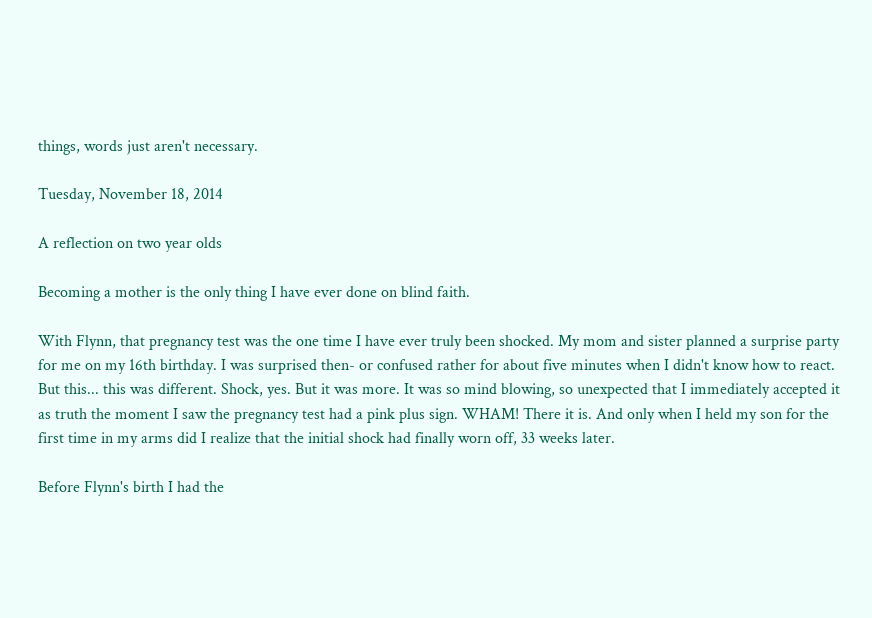things, words just aren't necessary.

Tuesday, November 18, 2014

A reflection on two year olds

Becoming a mother is the only thing I have ever done on blind faith.

With Flynn, that pregnancy test was the one time I have ever truly been shocked. My mom and sister planned a surprise party for me on my 16th birthday. I was surprised then- or confused rather for about five minutes when I didn't know how to react. But this... this was different. Shock, yes. But it was more. It was so mind blowing, so unexpected that I immediately accepted it as truth the moment I saw the pregnancy test had a pink plus sign. WHAM! There it is. And only when I held my son for the first time in my arms did I realize that the initial shock had finally worn off, 33 weeks later.

Before Flynn's birth I had the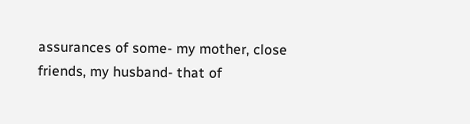assurances of some- my mother, close friends, my husband- that of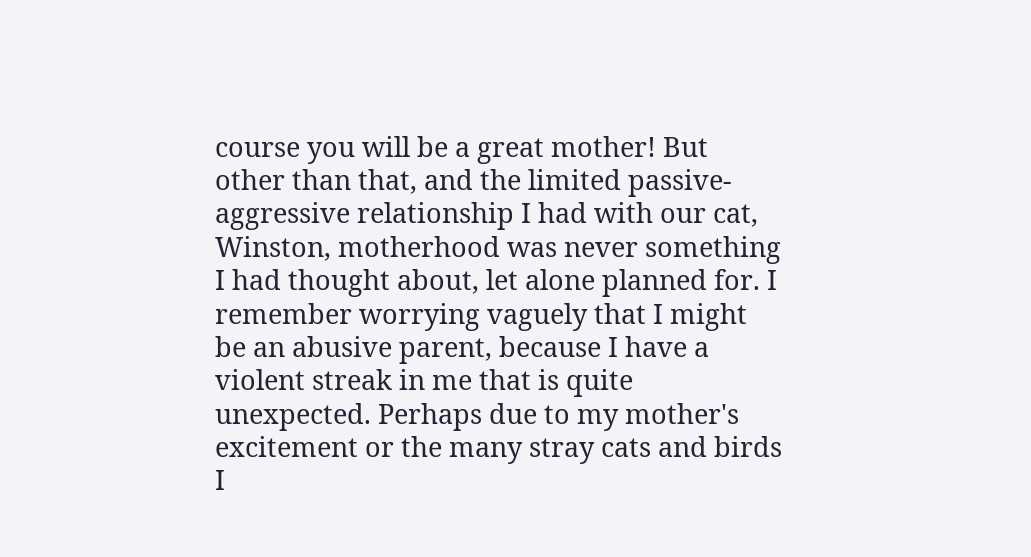course you will be a great mother! But other than that, and the limited passive-aggressive relationship I had with our cat, Winston, motherhood was never something I had thought about, let alone planned for. I remember worrying vaguely that I might be an abusive parent, because I have a violent streak in me that is quite unexpected. Perhaps due to my mother's excitement or the many stray cats and birds I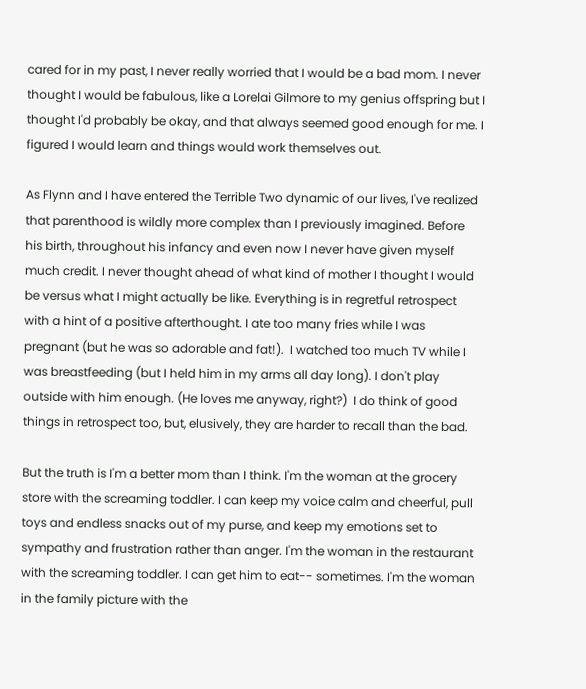cared for in my past, I never really worried that I would be a bad mom. I never thought I would be fabulous, like a Lorelai Gilmore to my genius offspring but I thought I'd probably be okay, and that always seemed good enough for me. I figured I would learn and things would work themselves out.

As Flynn and I have entered the Terrible Two dynamic of our lives, I've realized that parenthood is wildly more complex than I previously imagined. Before his birth, throughout his infancy and even now I never have given myself much credit. I never thought ahead of what kind of mother I thought I would be versus what I might actually be like. Everything is in regretful retrospect with a hint of a positive afterthought. I ate too many fries while I was pregnant (but he was so adorable and fat!).  I watched too much TV while I was breastfeeding (but I held him in my arms all day long). I don't play outside with him enough. (He loves me anyway, right?)  I do think of good things in retrospect too, but, elusively, they are harder to recall than the bad.

But the truth is I'm a better mom than I think. I'm the woman at the grocery store with the screaming toddler. I can keep my voice calm and cheerful, pull toys and endless snacks out of my purse, and keep my emotions set to sympathy and frustration rather than anger. I'm the woman in the restaurant with the screaming toddler. I can get him to eat-- sometimes. I'm the woman in the family picture with the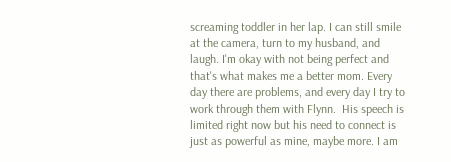screaming toddler in her lap. I can still smile at the camera, turn to my husband, and laugh. I'm okay with not being perfect and that's what makes me a better mom. Every day there are problems, and every day I try to work through them with Flynn.  His speech is limited right now but his need to connect is just as powerful as mine, maybe more. I am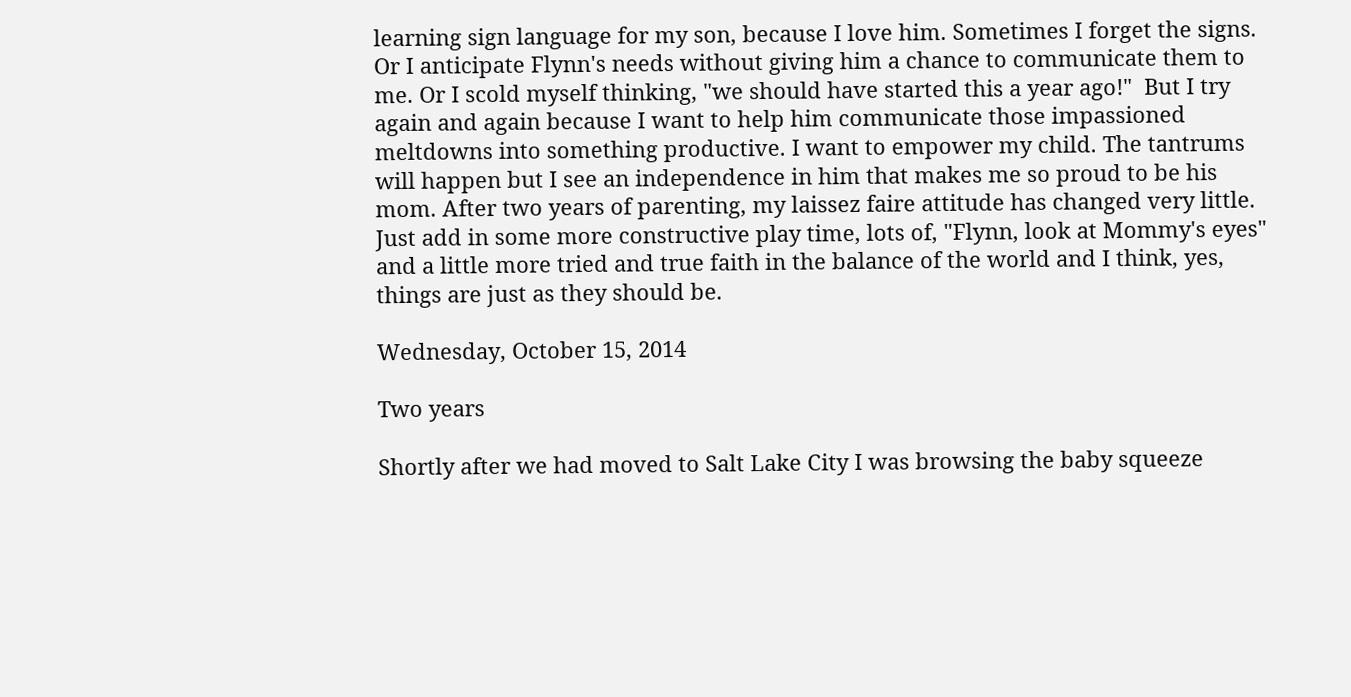learning sign language for my son, because I love him. Sometimes I forget the signs. Or I anticipate Flynn's needs without giving him a chance to communicate them to me. Or I scold myself thinking, "we should have started this a year ago!"  But I try again and again because I want to help him communicate those impassioned meltdowns into something productive. I want to empower my child. The tantrums will happen but I see an independence in him that makes me so proud to be his mom. After two years of parenting, my laissez faire attitude has changed very little. Just add in some more constructive play time, lots of, "Flynn, look at Mommy's eyes" and a little more tried and true faith in the balance of the world and I think, yes, things are just as they should be.

Wednesday, October 15, 2014

Two years

Shortly after we had moved to Salt Lake City I was browsing the baby squeeze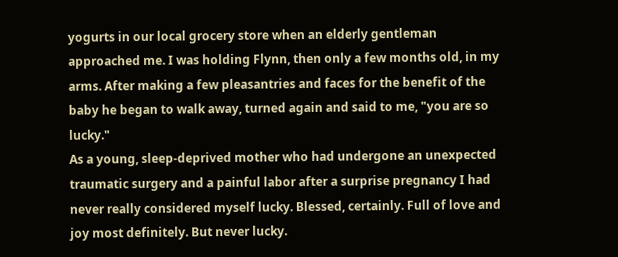yogurts in our local grocery store when an elderly gentleman approached me. I was holding Flynn, then only a few months old, in my arms. After making a few pleasantries and faces for the benefit of the baby he began to walk away, turned again and said to me, "you are so lucky."
As a young, sleep-deprived mother who had undergone an unexpected traumatic surgery and a painful labor after a surprise pregnancy I had never really considered myself lucky. Blessed, certainly. Full of love and joy most definitely. But never lucky.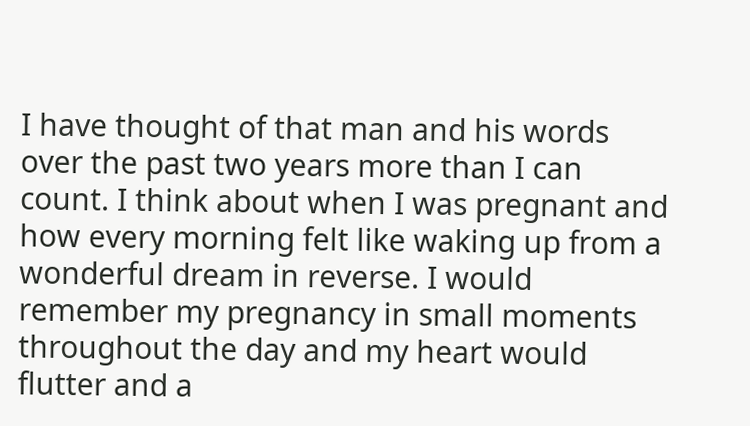I have thought of that man and his words over the past two years more than I can count. I think about when I was pregnant and how every morning felt like waking up from a wonderful dream in reverse. I would remember my pregnancy in small moments throughout the day and my heart would flutter and a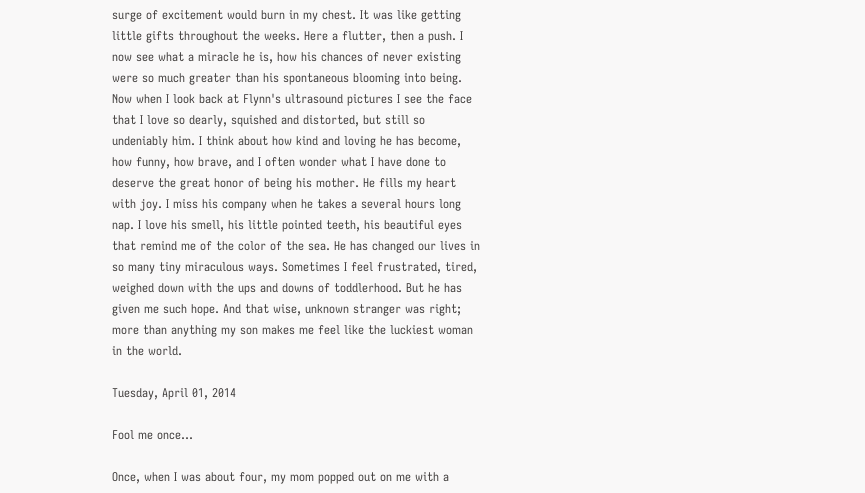surge of excitement would burn in my chest. It was like getting little gifts throughout the weeks. Here a flutter, then a push. I now see what a miracle he is, how his chances of never existing were so much greater than his spontaneous blooming into being. Now when I look back at Flynn's ultrasound pictures I see the face that I love so dearly, squished and distorted, but still so undeniably him. I think about how kind and loving he has become, how funny, how brave, and I often wonder what I have done to deserve the great honor of being his mother. He fills my heart with joy. I miss his company when he takes a several hours long nap. I love his smell, his little pointed teeth, his beautiful eyes that remind me of the color of the sea. He has changed our lives in so many tiny miraculous ways. Sometimes I feel frustrated, tired, weighed down with the ups and downs of toddlerhood. But he has given me such hope. And that wise, unknown stranger was right; more than anything my son makes me feel like the luckiest woman in the world.

Tuesday, April 01, 2014

Fool me once...

Once, when I was about four, my mom popped out on me with a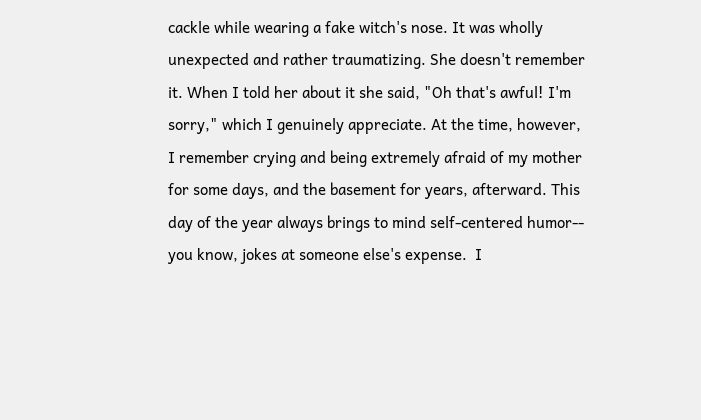cackle while wearing a fake witch's nose. It was wholly unexpected and rather traumatizing. She doesn't remember it. When I told her about it she said, "Oh that's awful! I'm sorry," which I genuinely appreciate. At the time, however, I remember crying and being extremely afraid of my mother for some days, and the basement for years, afterward. This day of the year always brings to mind self-centered humor-- you know, jokes at someone else's expense.  I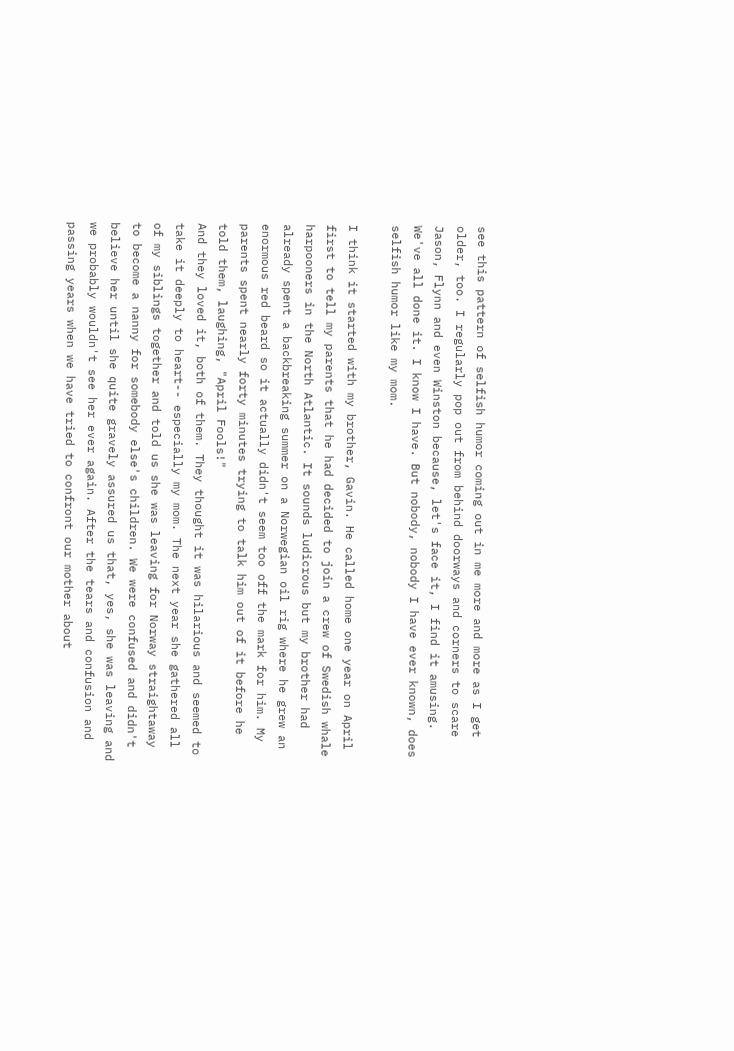see this pattern of selfish humor coming out in me more and more as I get older, too. I regularly pop out from behind doorways and corners to scare Jason, Flynn and even Winston because, let's face it, I find it amusing. We've all done it. I know I have. But nobody, nobody I have ever known, does selfish humor like my mom.

I think it started with my brother, Gavin. He called home one year on April first to tell my parents that he had decided to join a crew of Swedish whale harpooners in the North Atlantic. It sounds ludicrous but my brother had already spent a backbreaking summer on a Norwegian oil rig where he grew an enormous red beard so it actually didn't seem too off the mark for him. My parents spent nearly forty minutes trying to talk him out of it before he told them, laughing, "April Fools!"
And they loved it, both of them. They thought it was hilarious and seemed to take it deeply to heart-- especially my mom. The next year she gathered all of my siblings together and told us she was leaving for Norway straightaway to become a nanny for somebody else's children. We were confused and didn't believe her until she quite gravely assured us that, yes, she was leaving and we probably wouldn't see her ever again. After the tears and confusion and passing years when we have tried to confront our mother about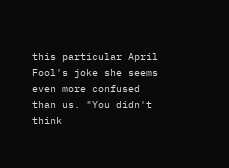this particular April Fool's joke she seems even more confused than us. "You didn't think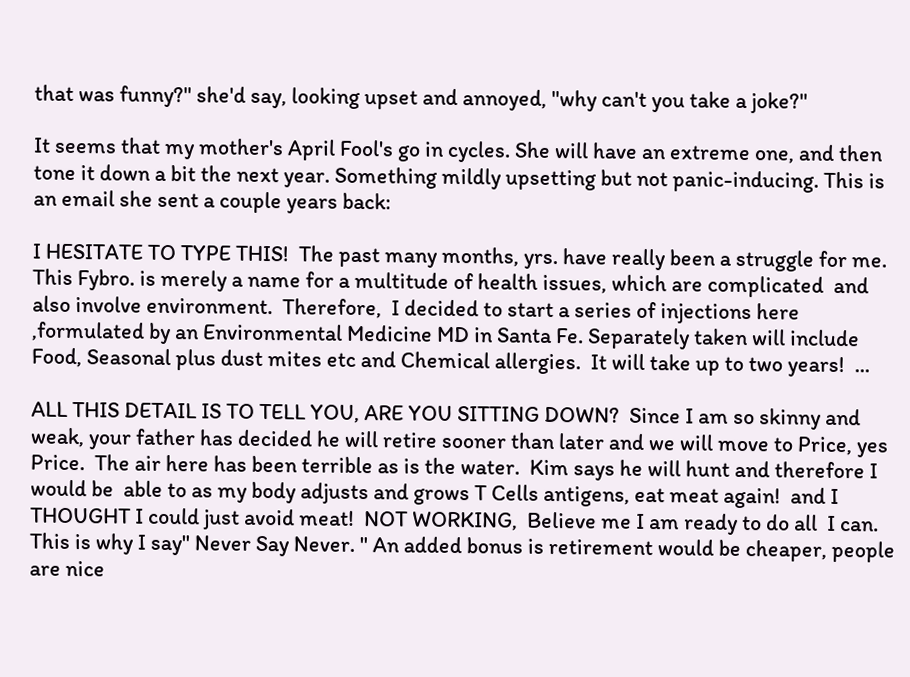that was funny?" she'd say, looking upset and annoyed, "why can't you take a joke?"

It seems that my mother's April Fool's go in cycles. She will have an extreme one, and then tone it down a bit the next year. Something mildly upsetting but not panic-inducing. This is an email she sent a couple years back:

I HESITATE TO TYPE THIS!  The past many months, yrs. have really been a struggle for me.   This Fybro. is merely a name for a multitude of health issues, which are complicated  and also involve environment.  Therefore,  I decided to start a series of injections here ,formulated by an Environmental Medicine MD in Santa Fe. Separately taken will include Food, Seasonal plus dust mites etc and Chemical allergies.  It will take up to two years!  ...

ALL THIS DETAIL IS TO TELL YOU, ARE YOU SITTING DOWN?  Since I am so skinny and weak, your father has decided he will retire sooner than later and we will move to Price, yes Price.  The air here has been terrible as is the water.  Kim says he will hunt and therefore I would be  able to as my body adjusts and grows T Cells antigens, eat meat again!  and I  THOUGHT I could just avoid meat!  NOT WORKING,  Believe me I am ready to do all  I can.  This is why I say" Never Say Never. " An added bonus is retirement would be cheaper, people are nice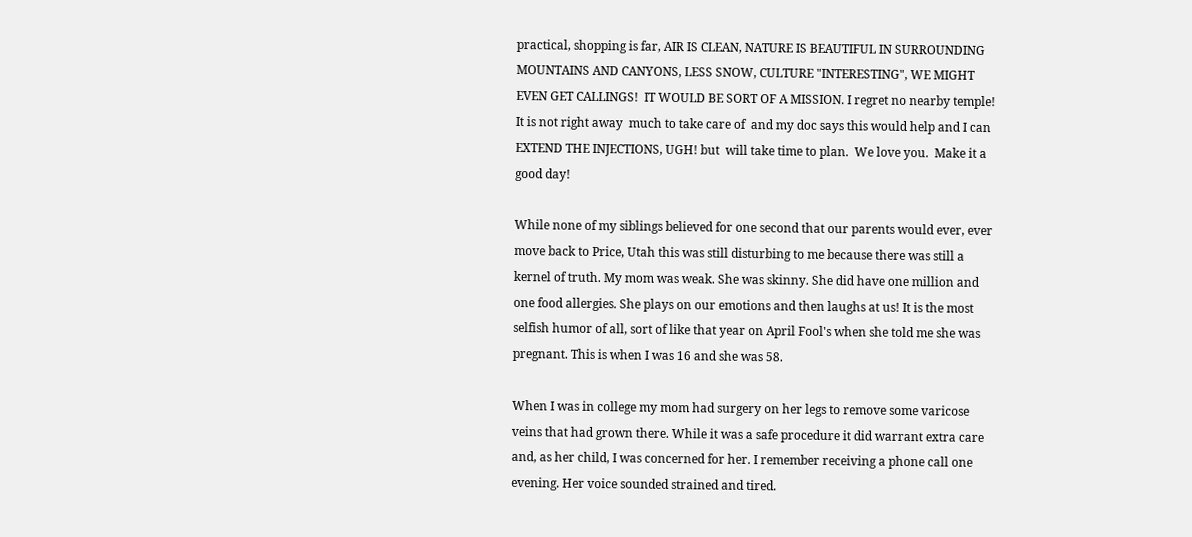practical, shopping is far, AIR IS CLEAN, NATURE IS BEAUTIFUL IN SURROUNDING MOUNTAINS AND CANYONS, LESS SNOW, CULTURE "INTERESTING", WE MIGHT EVEN GET CALLINGS!  IT WOULD BE SORT OF A MISSION. I regret no nearby temple!  It is not right away  much to take care of  and my doc says this would help and I can EXTEND THE INJECTIONS, UGH! but  will take time to plan.  We love you.  Make it a good day!

While none of my siblings believed for one second that our parents would ever, ever move back to Price, Utah this was still disturbing to me because there was still a kernel of truth. My mom was weak. She was skinny. She did have one million and one food allergies. She plays on our emotions and then laughs at us! It is the most selfish humor of all, sort of like that year on April Fool's when she told me she was pregnant. This is when I was 16 and she was 58.

When I was in college my mom had surgery on her legs to remove some varicose veins that had grown there. While it was a safe procedure it did warrant extra care and, as her child, I was concerned for her. I remember receiving a phone call one evening. Her voice sounded strained and tired.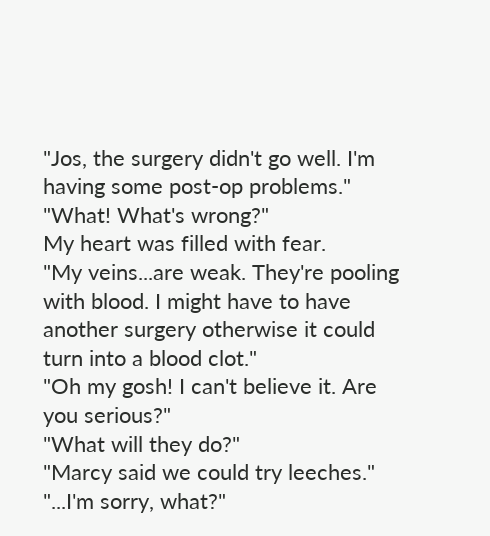"Jos, the surgery didn't go well. I'm having some post-op problems."
"What! What's wrong?"
My heart was filled with fear.
"My veins...are weak. They're pooling with blood. I might have to have another surgery otherwise it could turn into a blood clot."
"Oh my gosh! I can't believe it. Are you serious?"
"What will they do?"
"Marcy said we could try leeches."
"...I'm sorry, what?"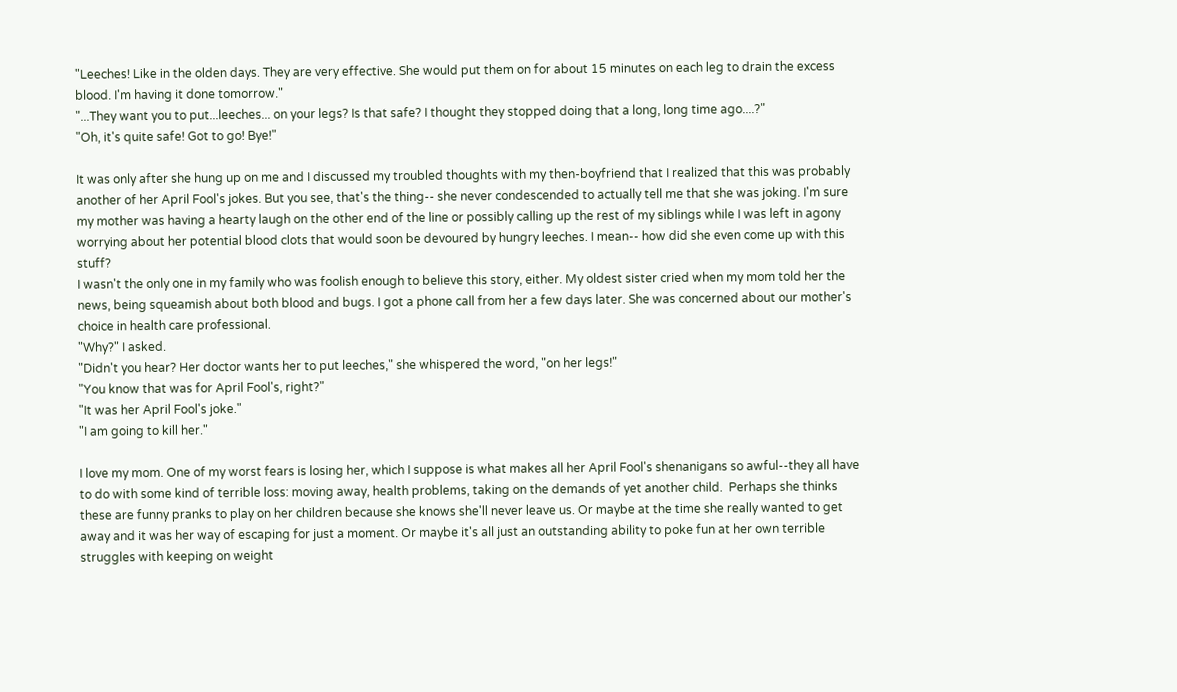"Leeches! Like in the olden days. They are very effective. She would put them on for about 15 minutes on each leg to drain the excess blood. I'm having it done tomorrow."
"...They want you to put...leeches... on your legs? Is that safe? I thought they stopped doing that a long, long time ago....?"
"Oh, it's quite safe! Got to go! Bye!"

It was only after she hung up on me and I discussed my troubled thoughts with my then-boyfriend that I realized that this was probably another of her April Fool's jokes. But you see, that's the thing-- she never condescended to actually tell me that she was joking. I'm sure my mother was having a hearty laugh on the other end of the line or possibly calling up the rest of my siblings while I was left in agony worrying about her potential blood clots that would soon be devoured by hungry leeches. I mean-- how did she even come up with this stuff?
I wasn't the only one in my family who was foolish enough to believe this story, either. My oldest sister cried when my mom told her the news, being squeamish about both blood and bugs. I got a phone call from her a few days later. She was concerned about our mother's choice in health care professional.
"Why?" I asked.
"Didn't you hear? Her doctor wants her to put leeches," she whispered the word, "on her legs!"
"You know that was for April Fool's, right?"
"It was her April Fool's joke."
"I am going to kill her."

I love my mom. One of my worst fears is losing her, which I suppose is what makes all her April Fool's shenanigans so awful--they all have to do with some kind of terrible loss: moving away, health problems, taking on the demands of yet another child.  Perhaps she thinks these are funny pranks to play on her children because she knows she'll never leave us. Or maybe at the time she really wanted to get away and it was her way of escaping for just a moment. Or maybe it's all just an outstanding ability to poke fun at her own terrible struggles with keeping on weight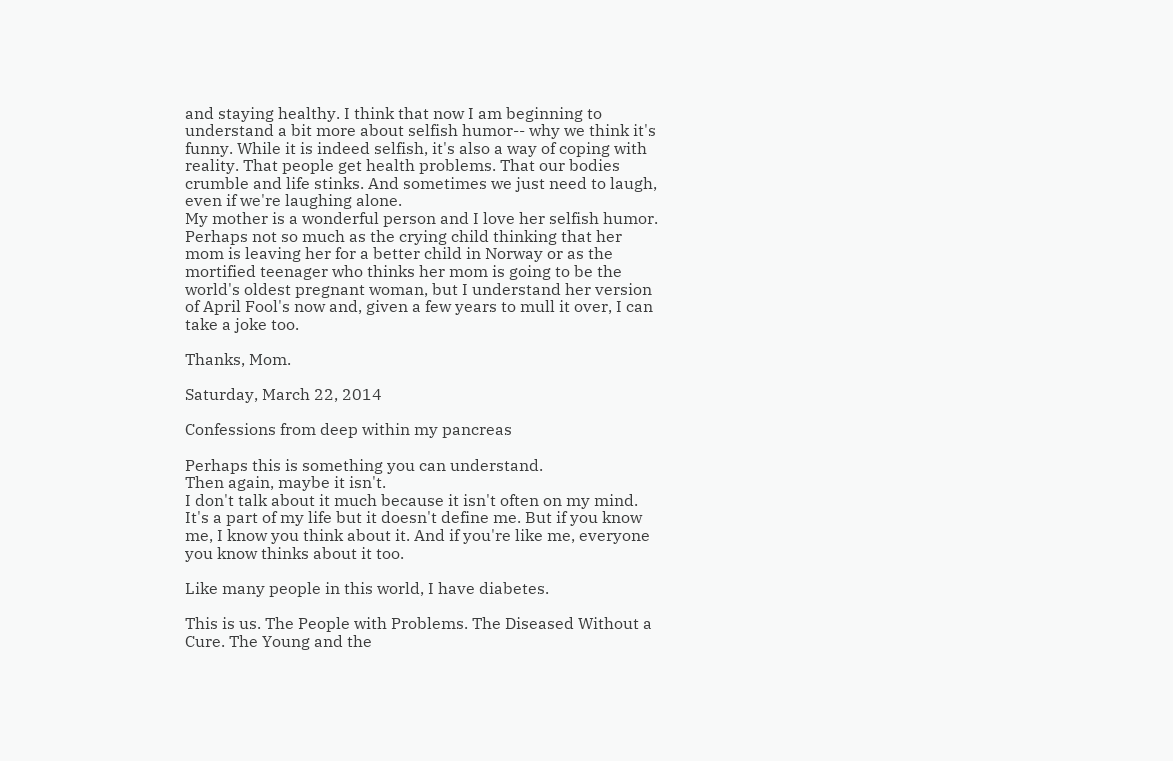and staying healthy. I think that now I am beginning to understand a bit more about selfish humor-- why we think it's funny. While it is indeed selfish, it's also a way of coping with reality. That people get health problems. That our bodies crumble and life stinks. And sometimes we just need to laugh, even if we're laughing alone.
My mother is a wonderful person and I love her selfish humor. Perhaps not so much as the crying child thinking that her mom is leaving her for a better child in Norway or as the mortified teenager who thinks her mom is going to be the world's oldest pregnant woman, but I understand her version of April Fool's now and, given a few years to mull it over, I can take a joke too.

Thanks, Mom.

Saturday, March 22, 2014

Confessions from deep within my pancreas

Perhaps this is something you can understand.
Then again, maybe it isn't.
I don't talk about it much because it isn't often on my mind. It's a part of my life but it doesn't define me. But if you know me, I know you think about it. And if you're like me, everyone you know thinks about it too.

Like many people in this world, I have diabetes.

This is us. The People with Problems. The Diseased Without a Cure. The Young and the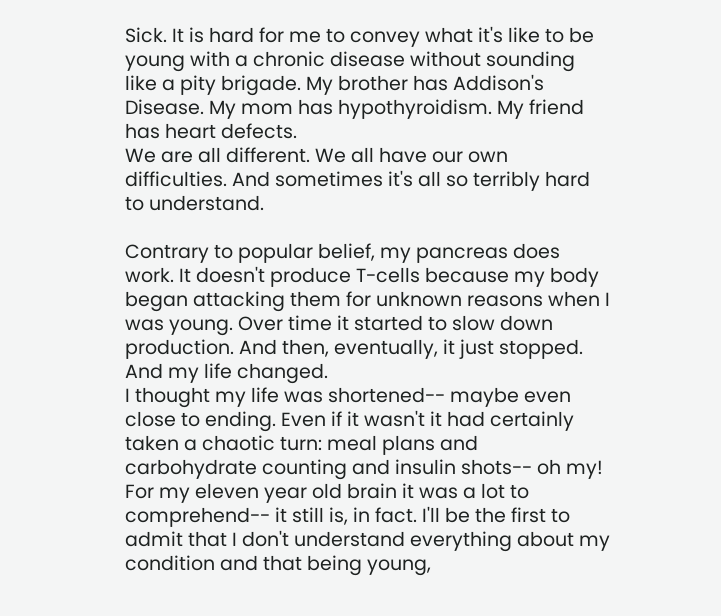Sick. It is hard for me to convey what it's like to be young with a chronic disease without sounding like a pity brigade. My brother has Addison's Disease. My mom has hypothyroidism. My friend has heart defects.
We are all different. We all have our own difficulties. And sometimes it's all so terribly hard to understand.

Contrary to popular belief, my pancreas does work. It doesn't produce T-cells because my body began attacking them for unknown reasons when I was young. Over time it started to slow down production. And then, eventually, it just stopped.
And my life changed.
I thought my life was shortened-- maybe even close to ending. Even if it wasn't it had certainly taken a chaotic turn: meal plans and carbohydrate counting and insulin shots-- oh my! For my eleven year old brain it was a lot to comprehend-- it still is, in fact. I'll be the first to admit that I don't understand everything about my condition and that being young,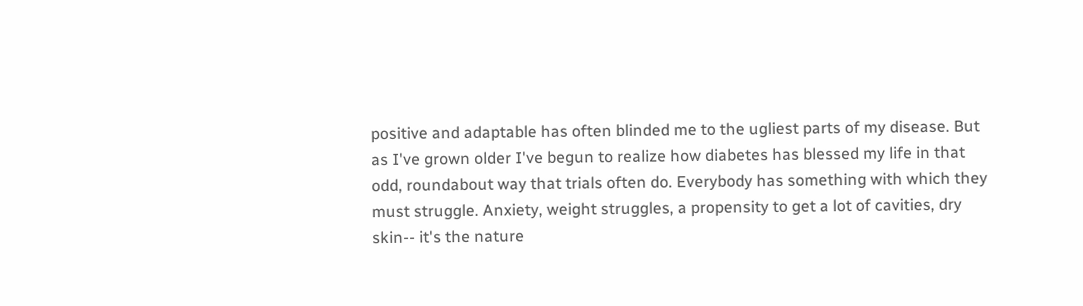positive and adaptable has often blinded me to the ugliest parts of my disease. But as I've grown older I've begun to realize how diabetes has blessed my life in that odd, roundabout way that trials often do. Everybody has something with which they must struggle. Anxiety, weight struggles, a propensity to get a lot of cavities, dry skin-- it's the nature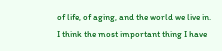of life, of aging, and the world we live in. I think the most important thing I have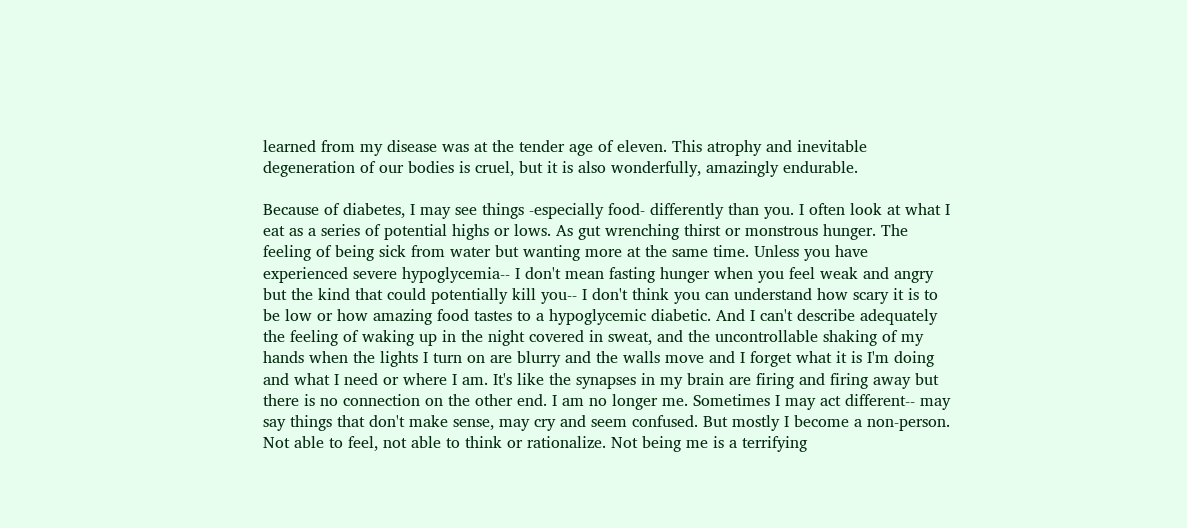learned from my disease was at the tender age of eleven. This atrophy and inevitable degeneration of our bodies is cruel, but it is also wonderfully, amazingly endurable.

Because of diabetes, I may see things -especially food- differently than you. I often look at what I eat as a series of potential highs or lows. As gut wrenching thirst or monstrous hunger. The feeling of being sick from water but wanting more at the same time. Unless you have experienced severe hypoglycemia-- I don't mean fasting hunger when you feel weak and angry but the kind that could potentially kill you-- I don't think you can understand how scary it is to be low or how amazing food tastes to a hypoglycemic diabetic. And I can't describe adequately the feeling of waking up in the night covered in sweat, and the uncontrollable shaking of my hands when the lights I turn on are blurry and the walls move and I forget what it is I'm doing and what I need or where I am. It's like the synapses in my brain are firing and firing away but there is no connection on the other end. I am no longer me. Sometimes I may act different-- may say things that don't make sense, may cry and seem confused. But mostly I become a non-person. Not able to feel, not able to think or rationalize. Not being me is a terrifying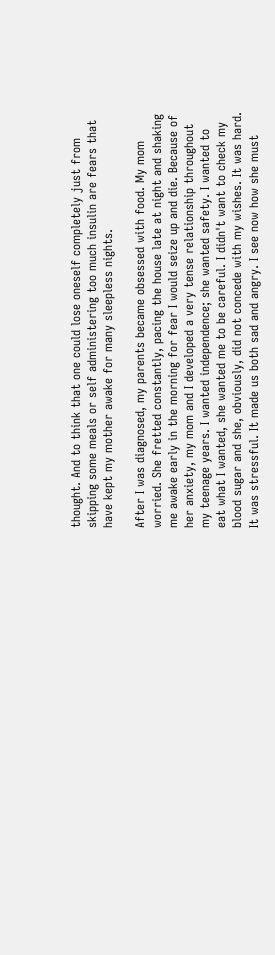thought. And to think that one could lose oneself completely just from skipping some meals or self administering too much insulin are fears that have kept my mother awake for many sleepless nights.

After I was diagnosed, my parents became obsessed with food. My mom worried. She fretted constantly, pacing the house late at night and shaking me awake early in the morning for fear I would seize up and die. Because of her anxiety, my mom and I developed a very tense relationship throughout my teenage years. I wanted independence; she wanted safety. I wanted to eat what I wanted, she wanted me to be careful. I didn't want to check my blood sugar and she, obviously, did not concede with my wishes. It was hard. It was stressful. It made us both sad and angry. I see now how she must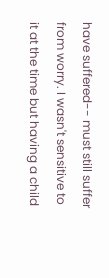have suffered-- must still suffer from worry. I wasn't sensitive to it at the time but having a child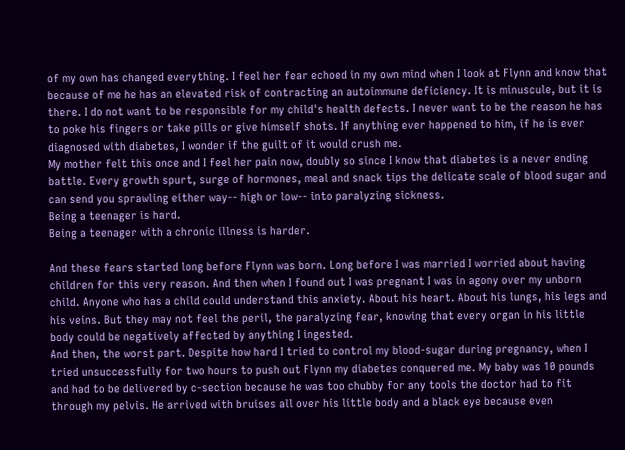of my own has changed everything. I feel her fear echoed in my own mind when I look at Flynn and know that because of me he has an elevated risk of contracting an autoimmune deficiency. It is minuscule, but it is there. I do not want to be responsible for my child's health defects. I never want to be the reason he has to poke his fingers or take pills or give himself shots. If anything ever happened to him, if he is ever diagnosed with diabetes, I wonder if the guilt of it would crush me.
My mother felt this once and I feel her pain now, doubly so since I know that diabetes is a never ending battle. Every growth spurt, surge of hormones, meal and snack tips the delicate scale of blood sugar and can send you sprawling either way-- high or low-- into paralyzing sickness.
Being a teenager is hard.
Being a teenager with a chronic illness is harder.

And these fears started long before Flynn was born. Long before I was married I worried about having children for this very reason. And then when I found out I was pregnant I was in agony over my unborn child. Anyone who has a child could understand this anxiety. About his heart. About his lungs, his legs and his veins. But they may not feel the peril, the paralyzing fear, knowing that every organ in his little body could be negatively affected by anything I ingested.
And then, the worst part. Despite how hard I tried to control my blood-sugar during pregnancy, when I tried unsuccessfully for two hours to push out Flynn my diabetes conquered me. My baby was 10 pounds and had to be delivered by c-section because he was too chubby for any tools the doctor had to fit through my pelvis. He arrived with bruises all over his little body and a black eye because even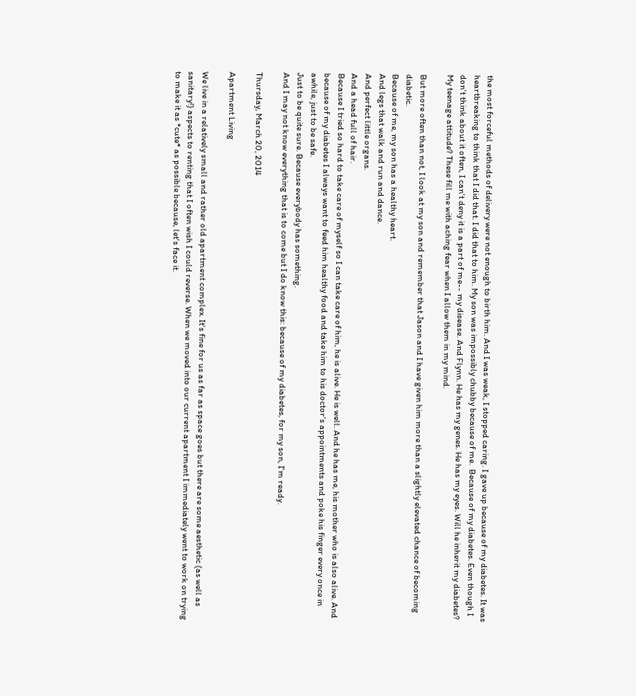the most forceful methods of delivery were not enough to birth him. And I was weak, I stopped caring. I gave up because of my diabetes. It was heartbreaking to think that I did that. I did that to him. My son was impossibly chubby because of me.  Because of my diabetes. Even though I don't think about it often, I can't deny it is a part of me-- my disease. And Flynn. He has my genes. He has my eyes. Will he inherit my diabetes? My teenage attitude? These fill me with aching fear when I allow them in my mind.

But more often than not, I look at my son and remember that Jason and I have given him more than a slightly elevated chance of becoming diabetic.
Because of me, my son has a healthy heart.
And legs that walk and run and dance.
And perfect little organs.
And a head full of hair.
Because I tried so hard to take care of myself so I can take care of him, he is alive. He is well. And he has me, his mother who is also alive. And because of my diabetes I always want to feed him healthy food and take him to his doctor's appointments and poke his finger every once in awhile, just to be safe.
Just to be quite sure. Because everybody has something.
And I may not know everything that is to come but I do know this: because of my diabetes, for my son, I'm ready.

Thursday, March 20, 2014

Apartment Living

We live in a relatively small and rather old apartment complex. It's fine for us as far as space goes but there are some aesthetic (as well as sanitary!) aspects to renting that I often wish I could reverse. When we moved into our current apartment I immediately went to work on trying to make it as *cute* as possible because, let's face it.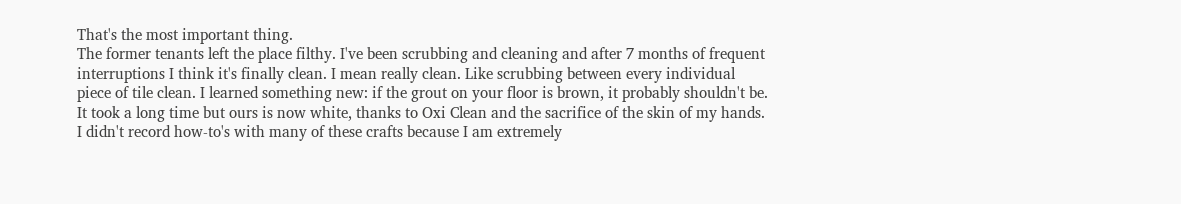That's the most important thing.
The former tenants left the place filthy. I've been scrubbing and cleaning and after 7 months of frequent interruptions I think it's finally clean. I mean really clean. Like scrubbing between every individual piece of tile clean. I learned something new: if the grout on your floor is brown, it probably shouldn't be. It took a long time but ours is now white, thanks to Oxi Clean and the sacrifice of the skin of my hands.
I didn't record how-to's with many of these crafts because I am extremely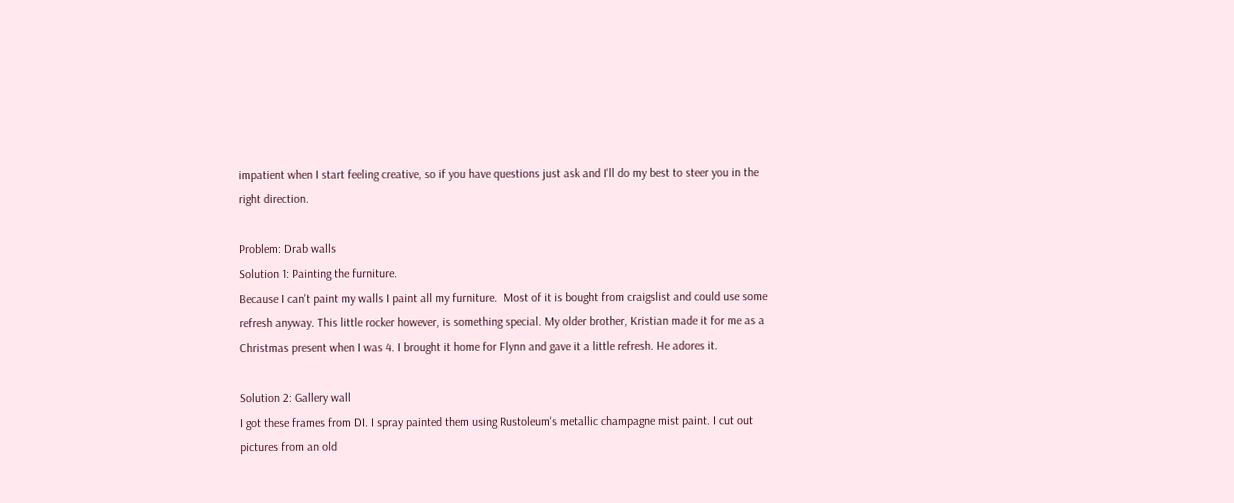impatient when I start feeling creative, so if you have questions just ask and I'll do my best to steer you in the right direction.

Problem: Drab walls
Solution 1: Painting the furniture.
Because I can't paint my walls I paint all my furniture.  Most of it is bought from craigslist and could use some refresh anyway. This little rocker however, is something special. My older brother, Kristian made it for me as a Christmas present when I was 4. I brought it home for Flynn and gave it a little refresh. He adores it.

Solution 2: Gallery wall
I got these frames from DI. I spray painted them using Rustoleum's metallic champagne mist paint. I cut out pictures from an old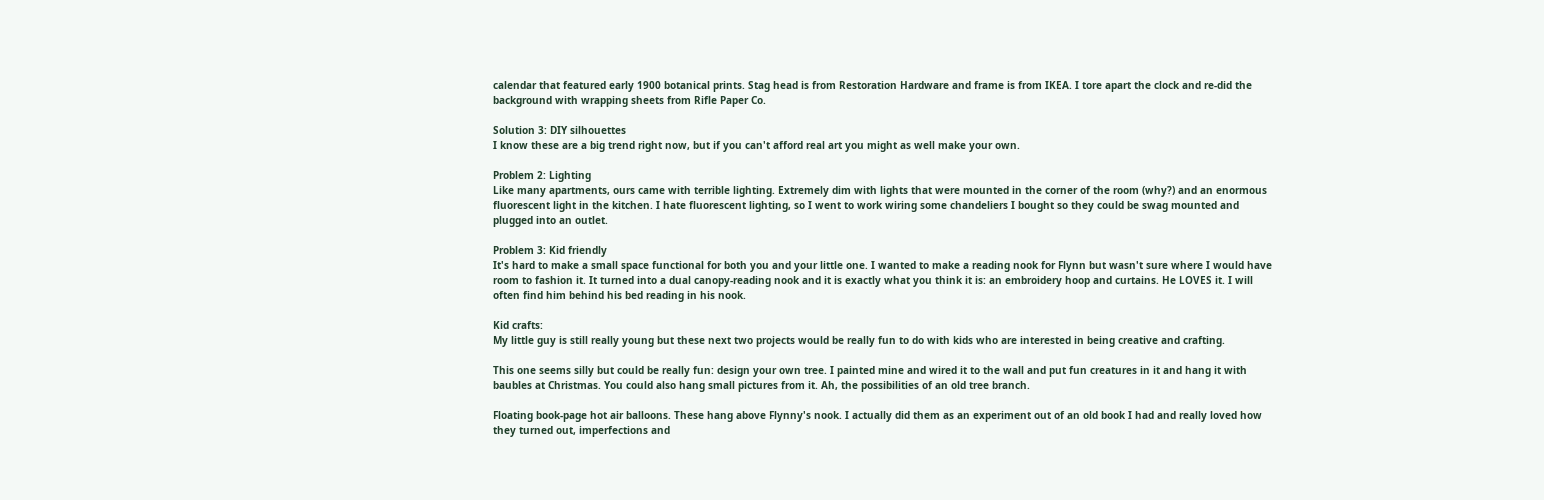calendar that featured early 1900 botanical prints. Stag head is from Restoration Hardware and frame is from IKEA. I tore apart the clock and re-did the background with wrapping sheets from Rifle Paper Co.

Solution 3: DIY silhouettes
I know these are a big trend right now, but if you can't afford real art you might as well make your own.

Problem 2: Lighting
Like many apartments, ours came with terrible lighting. Extremely dim with lights that were mounted in the corner of the room (why?) and an enormous fluorescent light in the kitchen. I hate fluorescent lighting, so I went to work wiring some chandeliers I bought so they could be swag mounted and plugged into an outlet.

Problem 3: Kid friendly
It's hard to make a small space functional for both you and your little one. I wanted to make a reading nook for Flynn but wasn't sure where I would have room to fashion it. It turned into a dual canopy-reading nook and it is exactly what you think it is: an embroidery hoop and curtains. He LOVES it. I will often find him behind his bed reading in his nook.

Kid crafts:
My little guy is still really young but these next two projects would be really fun to do with kids who are interested in being creative and crafting.

This one seems silly but could be really fun: design your own tree. I painted mine and wired it to the wall and put fun creatures in it and hang it with baubles at Christmas. You could also hang small pictures from it. Ah, the possibilities of an old tree branch.

Floating book-page hot air balloons. These hang above Flynny's nook. I actually did them as an experiment out of an old book I had and really loved how they turned out, imperfections and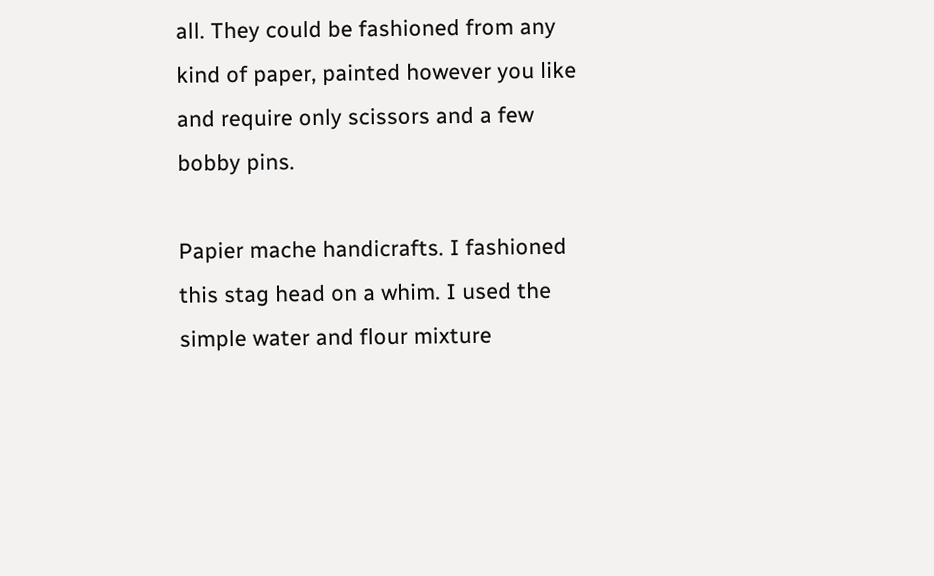all. They could be fashioned from any kind of paper, painted however you like and require only scissors and a few bobby pins.

Papier mache handicrafts. I fashioned this stag head on a whim. I used the simple water and flour mixture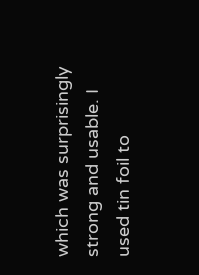which was surprisingly strong and usable. I used tin foil to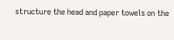structure the head and paper towels on the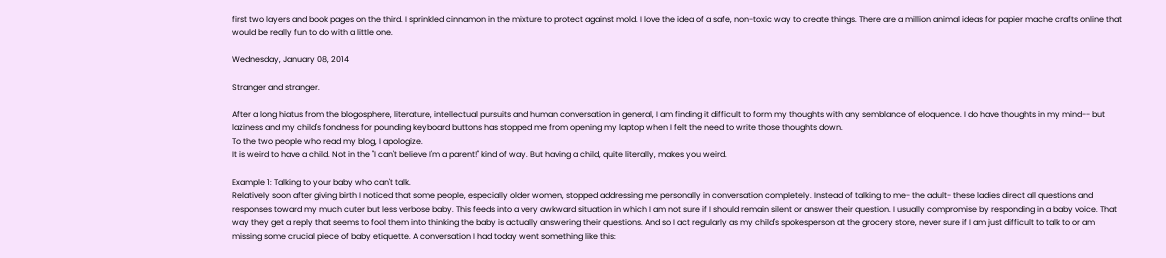first two layers and book pages on the third. I sprinkled cinnamon in the mixture to protect against mold. I love the idea of a safe, non-toxic way to create things. There are a million animal ideas for papier mache crafts online that would be really fun to do with a little one.

Wednesday, January 08, 2014

Stranger and stranger.

After a long hiatus from the blogosphere, literature, intellectual pursuits and human conversation in general, I am finding it difficult to form my thoughts with any semblance of eloquence. I do have thoughts in my mind-- but laziness and my child's fondness for pounding keyboard buttons has stopped me from opening my laptop when I felt the need to write those thoughts down.
To the two people who read my blog, I apologize.
It is weird to have a child. Not in the "I can't believe I'm a parent!" kind of way. But having a child, quite literally, makes you weird.

Example 1: Talking to your baby who can't talk.
Relatively soon after giving birth I noticed that some people, especially older women, stopped addressing me personally in conversation completely. Instead of talking to me- the adult- these ladies direct all questions and responses toward my much cuter but less verbose baby. This feeds into a very awkward situation in which I am not sure if I should remain silent or answer their question. I usually compromise by responding in a baby voice. That way they get a reply that seems to fool them into thinking the baby is actually answering their questions. And so I act regularly as my child's spokesperson at the grocery store, never sure if I am just difficult to talk to or am missing some crucial piece of baby etiquette. A conversation I had today went something like this: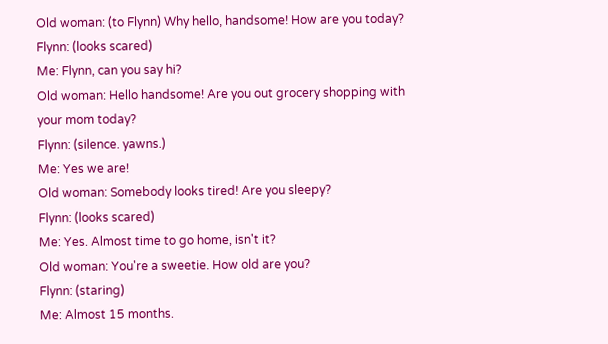Old woman: (to Flynn) Why hello, handsome! How are you today?
Flynn: (looks scared)
Me: Flynn, can you say hi?
Old woman: Hello handsome! Are you out grocery shopping with your mom today?
Flynn: (silence. yawns.)
Me: Yes we are!
Old woman: Somebody looks tired! Are you sleepy?
Flynn: (looks scared)
Me: Yes. Almost time to go home, isn't it?
Old woman: You're a sweetie. How old are you?
Flynn: (staring)
Me: Almost 15 months.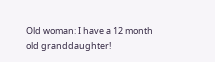Old woman: I have a 12 month old granddaughter!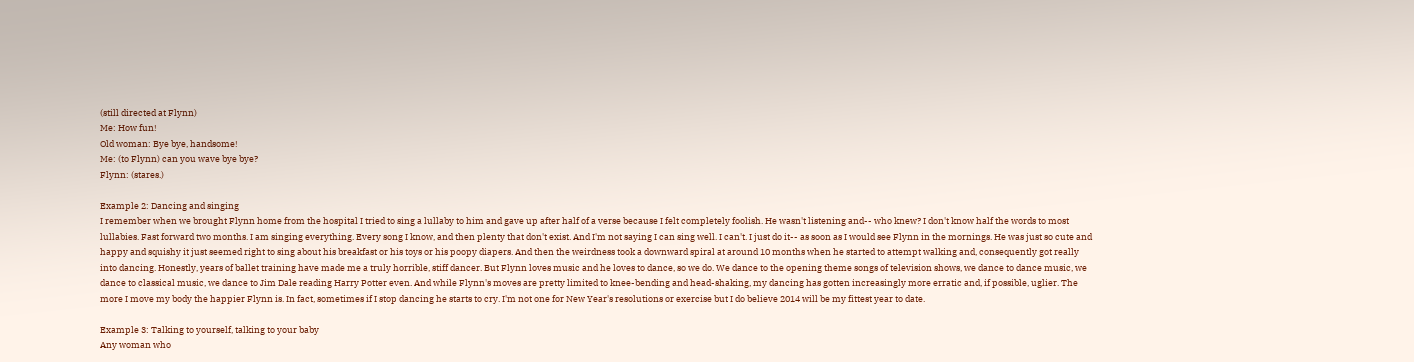(still directed at Flynn)
Me: How fun!
Old woman: Bye bye, handsome!
Me: (to Flynn) can you wave bye bye?
Flynn: (stares.)

Example 2: Dancing and singing
I remember when we brought Flynn home from the hospital I tried to sing a lullaby to him and gave up after half of a verse because I felt completely foolish. He wasn't listening and-- who knew? I don't know half the words to most lullabies. Fast forward two months. I am singing everything. Every song I know, and then plenty that don't exist. And I'm not saying I can sing well. I can't. I just do it-- as soon as I would see Flynn in the mornings. He was just so cute and happy and squishy it just seemed right to sing about his breakfast or his toys or his poopy diapers. And then the weirdness took a downward spiral at around 10 months when he started to attempt walking and, consequently got really into dancing. Honestly, years of ballet training have made me a truly horrible, stiff dancer. But Flynn loves music and he loves to dance, so we do. We dance to the opening theme songs of television shows, we dance to dance music, we dance to classical music, we dance to Jim Dale reading Harry Potter even. And while Flynn's moves are pretty limited to knee-bending and head-shaking, my dancing has gotten increasingly more erratic and, if possible, uglier. The more I move my body the happier Flynn is. In fact, sometimes if I stop dancing he starts to cry. I'm not one for New Year's resolutions or exercise but I do believe 2014 will be my fittest year to date.

Example 3: Talking to yourself, talking to your baby
Any woman who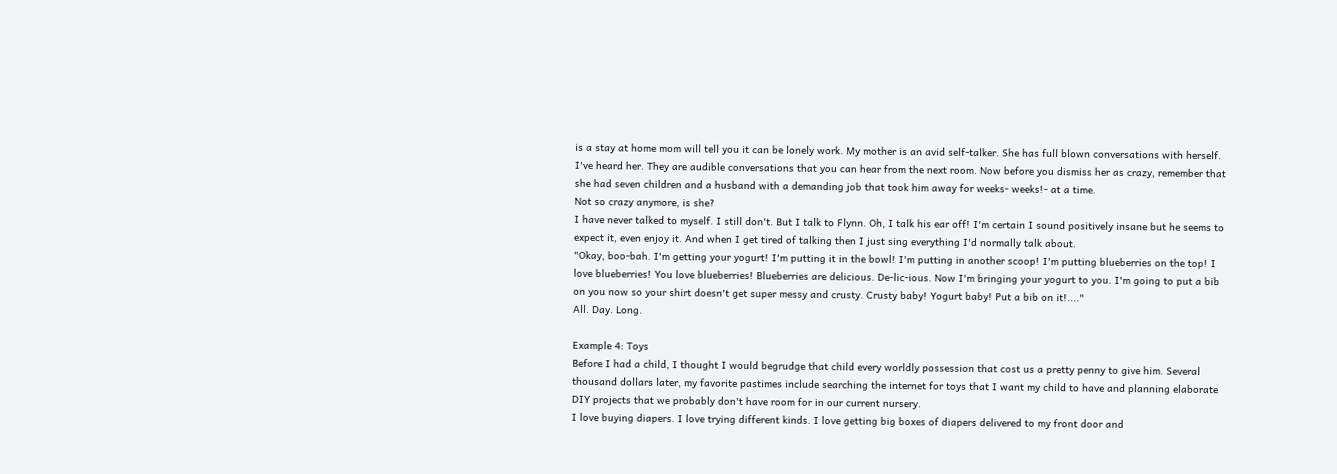is a stay at home mom will tell you it can be lonely work. My mother is an avid self-talker. She has full blown conversations with herself. I've heard her. They are audible conversations that you can hear from the next room. Now before you dismiss her as crazy, remember that she had seven children and a husband with a demanding job that took him away for weeks- weeks!- at a time.
Not so crazy anymore, is she?
I have never talked to myself. I still don't. But I talk to Flynn. Oh, I talk his ear off! I'm certain I sound positively insane but he seems to expect it, even enjoy it. And when I get tired of talking then I just sing everything I'd normally talk about.
"Okay, boo-bah. I'm getting your yogurt! I'm putting it in the bowl! I'm putting in another scoop! I'm putting blueberries on the top! I love blueberries! You love blueberries! Blueberries are delicious. De-lic-ious. Now I'm bringing your yogurt to you. I'm going to put a bib on you now so your shirt doesn't get super messy and crusty. Crusty baby! Yogurt baby! Put a bib on it!...."
All. Day. Long.

Example 4: Toys
Before I had a child, I thought I would begrudge that child every worldly possession that cost us a pretty penny to give him. Several thousand dollars later, my favorite pastimes include searching the internet for toys that I want my child to have and planning elaborate DIY projects that we probably don't have room for in our current nursery.
I love buying diapers. I love trying different kinds. I love getting big boxes of diapers delivered to my front door and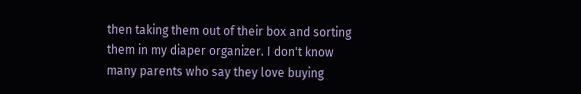then taking them out of their box and sorting them in my diaper organizer. I don't know many parents who say they love buying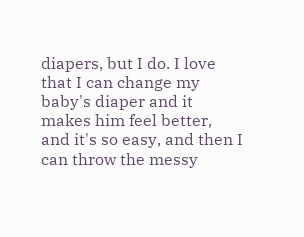diapers, but I do. I love that I can change my baby's diaper and it makes him feel better, and it's so easy, and then I can throw the messy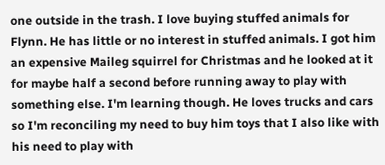one outside in the trash. I love buying stuffed animals for Flynn. He has little or no interest in stuffed animals. I got him an expensive Maileg squirrel for Christmas and he looked at it for maybe half a second before running away to play with something else. I'm learning though. He loves trucks and cars so I'm reconciling my need to buy him toys that I also like with his need to play with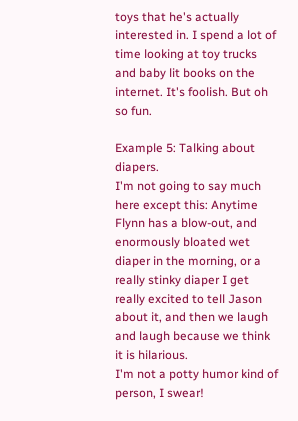toys that he's actually interested in. I spend a lot of time looking at toy trucks and baby lit books on the internet. It's foolish. But oh so fun.

Example 5: Talking about diapers.
I'm not going to say much here except this: Anytime Flynn has a blow-out, and enormously bloated wet diaper in the morning, or a really stinky diaper I get really excited to tell Jason about it, and then we laugh and laugh because we think it is hilarious.
I'm not a potty humor kind of person, I swear!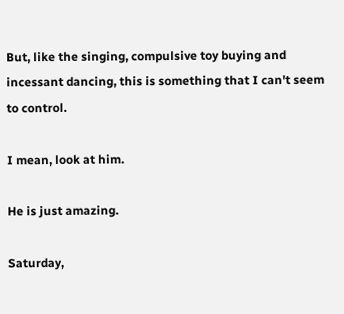But, like the singing, compulsive toy buying and incessant dancing, this is something that I can't seem to control.

I mean, look at him.

He is just amazing.

Saturday,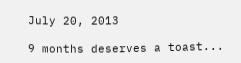July 20, 2013

9 months deserves a toast...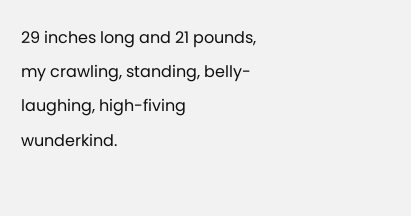29 inches long and 21 pounds, my crawling, standing, belly-laughing, high-fiving wunderkind.